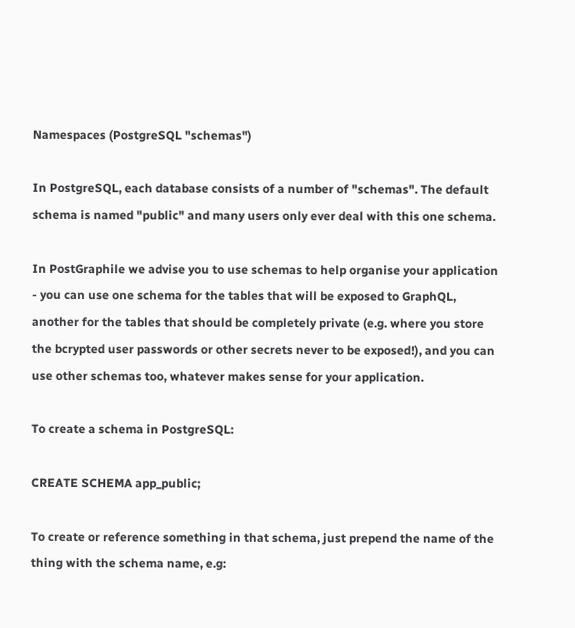Namespaces (PostgreSQL "schemas")

In PostgreSQL, each database consists of a number of "schemas". The default schema is named "public" and many users only ever deal with this one schema.

In PostGraphile we advise you to use schemas to help organise your application - you can use one schema for the tables that will be exposed to GraphQL, another for the tables that should be completely private (e.g. where you store the bcrypted user passwords or other secrets never to be exposed!), and you can use other schemas too, whatever makes sense for your application.

To create a schema in PostgreSQL:

CREATE SCHEMA app_public;

To create or reference something in that schema, just prepend the name of the thing with the schema name, e.g: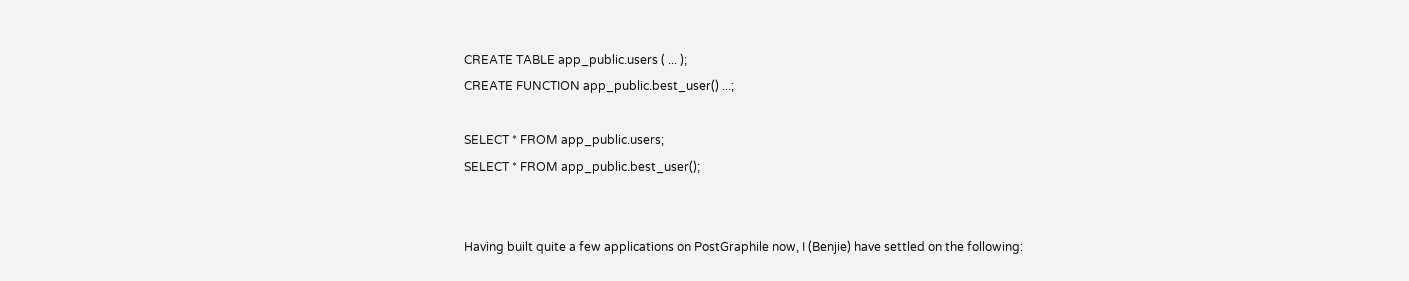CREATE TABLE app_public.users ( ... );
CREATE FUNCTION app_public.best_user() ...;

SELECT * FROM app_public.users;
SELECT * FROM app_public.best_user();


Having built quite a few applications on PostGraphile now, I (Benjie) have settled on the following: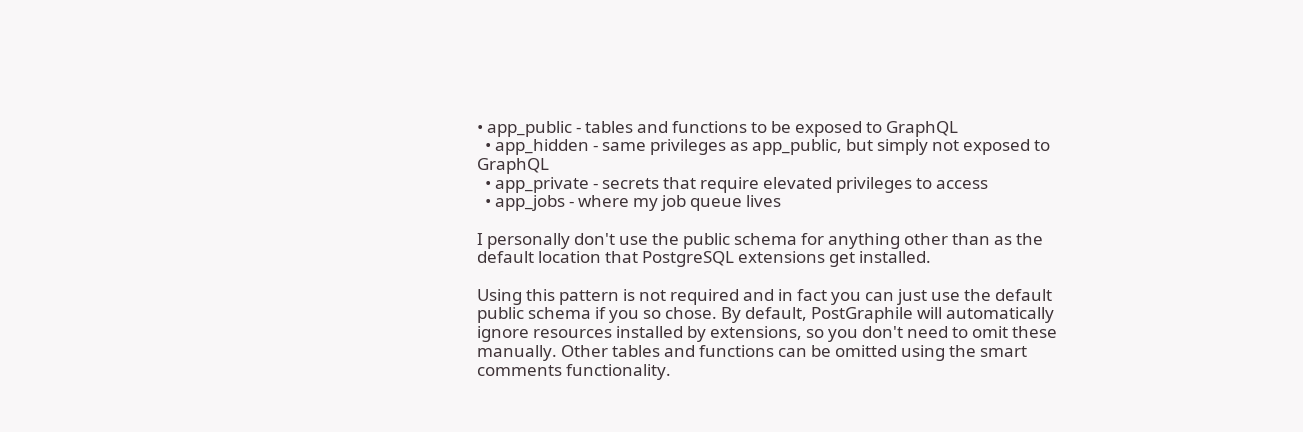• app_public - tables and functions to be exposed to GraphQL
  • app_hidden - same privileges as app_public, but simply not exposed to GraphQL
  • app_private - secrets that require elevated privileges to access
  • app_jobs - where my job queue lives

I personally don't use the public schema for anything other than as the default location that PostgreSQL extensions get installed.

Using this pattern is not required and in fact you can just use the default public schema if you so chose. By default, PostGraphile will automatically ignore resources installed by extensions, so you don't need to omit these manually. Other tables and functions can be omitted using the smart comments functionality.